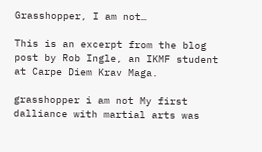Grasshopper, I am not…

This is an excerpt from the blog post by Rob Ingle, an IKMF student at Carpe Diem Krav Maga.

grasshopper i am not My first dalliance with martial arts was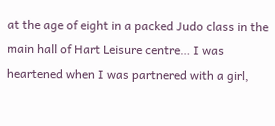at the age of eight in a packed Judo class in the main hall of Hart Leisure centre… I was heartened when I was partnered with a girl,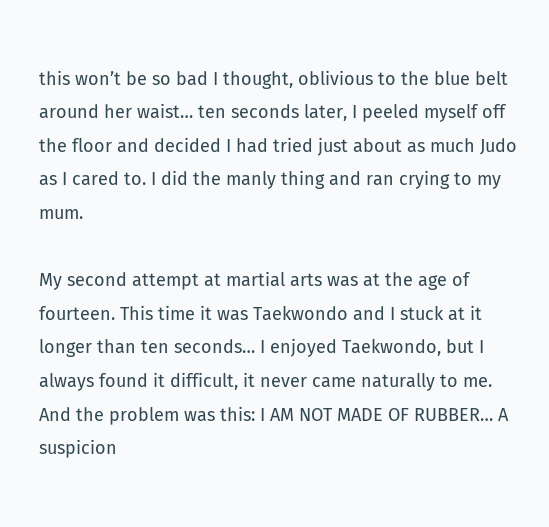this won’t be so bad I thought, oblivious to the blue belt around her waist… ten seconds later, I peeled myself off the floor and decided I had tried just about as much Judo as I cared to. I did the manly thing and ran crying to my mum.

My second attempt at martial arts was at the age of fourteen. This time it was Taekwondo and I stuck at it longer than ten seconds… I enjoyed Taekwondo, but I always found it difficult, it never came naturally to me. And the problem was this: I AM NOT MADE OF RUBBER… A suspicion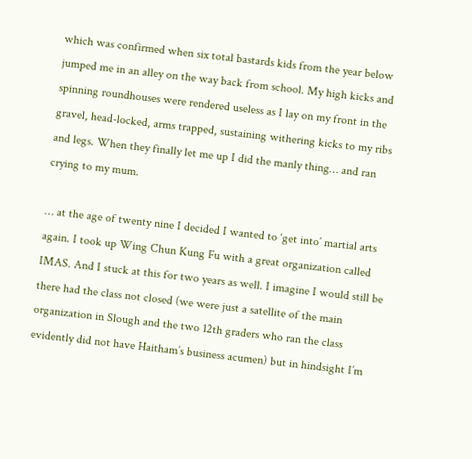which was confirmed when six total bastards kids from the year below jumped me in an alley on the way back from school. My high kicks and spinning roundhouses were rendered useless as I lay on my front in the gravel, head-locked, arms trapped, sustaining withering kicks to my ribs and legs. When they finally let me up I did the manly thing… and ran crying to my mum.

… at the age of twenty nine I decided I wanted to ‘get into’ martial arts again. I took up Wing Chun Kung Fu with a great organization called IMAS. And I stuck at this for two years as well. I imagine I would still be there had the class not closed (we were just a satellite of the main organization in Slough and the two 12th graders who ran the class evidently did not have Haitham’s business acumen) but in hindsight I’m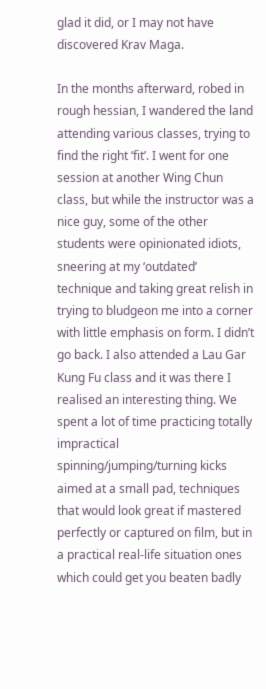glad it did, or I may not have discovered Krav Maga.

In the months afterward, robed in rough hessian, I wandered the land attending various classes, trying to find the right ‘fit’. I went for one session at another Wing Chun class, but while the instructor was a nice guy, some of the other students were opinionated idiots, sneering at my ‘outdated’ technique and taking great relish in trying to bludgeon me into a corner with little emphasis on form. I didn’t go back. I also attended a Lau Gar Kung Fu class and it was there I realised an interesting thing. We spent a lot of time practicing totally impractical spinning/jumping/turning kicks aimed at a small pad, techniques that would look great if mastered perfectly or captured on film, but in a practical real-life situation ones which could get you beaten badly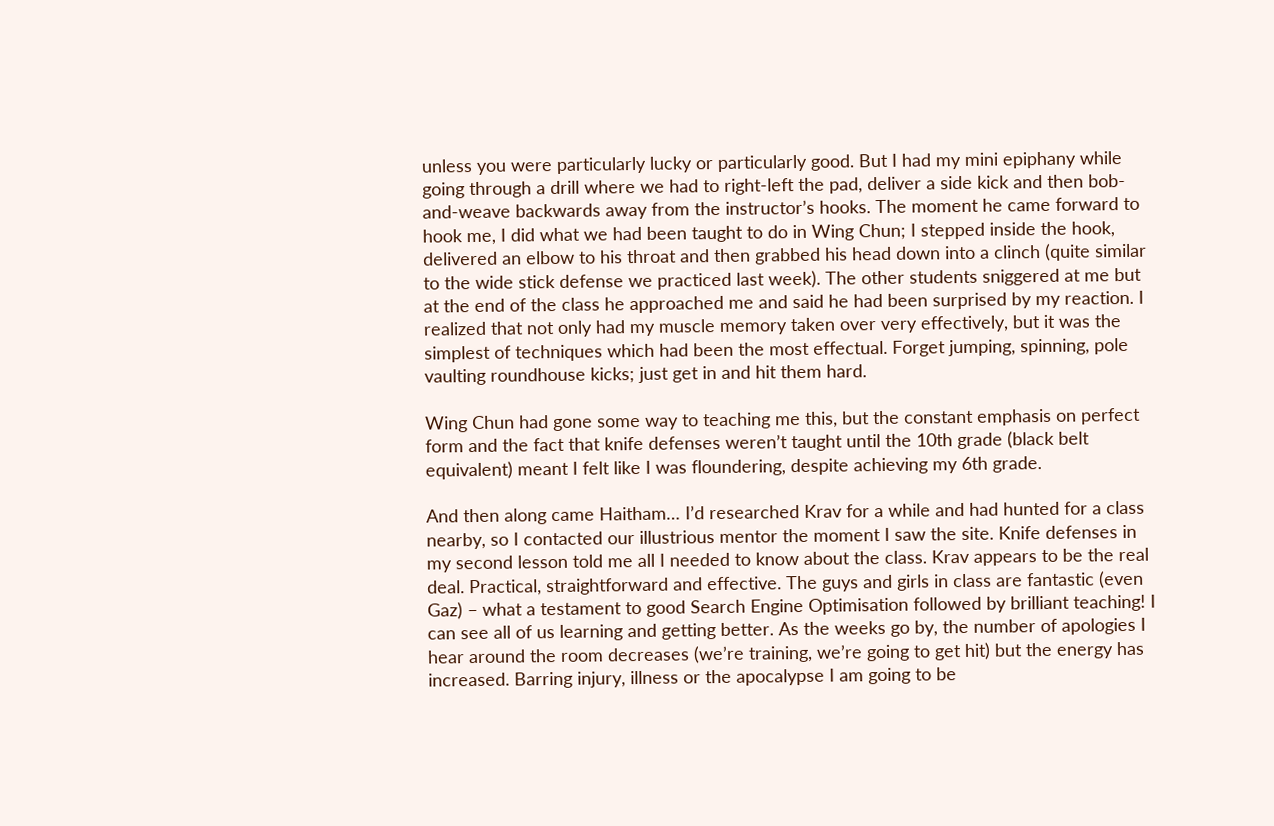unless you were particularly lucky or particularly good. But I had my mini epiphany while going through a drill where we had to right-left the pad, deliver a side kick and then bob-and-weave backwards away from the instructor’s hooks. The moment he came forward to hook me, I did what we had been taught to do in Wing Chun; I stepped inside the hook, delivered an elbow to his throat and then grabbed his head down into a clinch (quite similar to the wide stick defense we practiced last week). The other students sniggered at me but at the end of the class he approached me and said he had been surprised by my reaction. I realized that not only had my muscle memory taken over very effectively, but it was the simplest of techniques which had been the most effectual. Forget jumping, spinning, pole vaulting roundhouse kicks; just get in and hit them hard.

Wing Chun had gone some way to teaching me this, but the constant emphasis on perfect form and the fact that knife defenses weren’t taught until the 10th grade (black belt equivalent) meant I felt like I was floundering, despite achieving my 6th grade.

And then along came Haitham… I’d researched Krav for a while and had hunted for a class nearby, so I contacted our illustrious mentor the moment I saw the site. Knife defenses in my second lesson told me all I needed to know about the class. Krav appears to be the real deal. Practical, straightforward and effective. The guys and girls in class are fantastic (even Gaz) – what a testament to good Search Engine Optimisation followed by brilliant teaching! I can see all of us learning and getting better. As the weeks go by, the number of apologies I hear around the room decreases (we’re training, we’re going to get hit) but the energy has increased. Barring injury, illness or the apocalypse I am going to be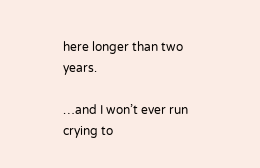here longer than two years.

…and I won’t ever run crying to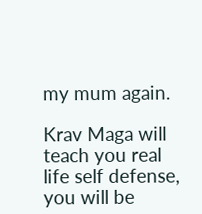my mum again.

Krav Maga will teach you real life self defense, you will be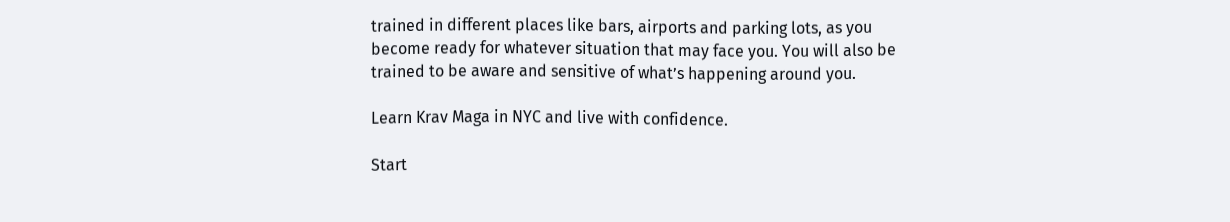trained in different places like bars, airports and parking lots, as you become ready for whatever situation that may face you. You will also be trained to be aware and sensitive of what’s happening around you.

Learn Krav Maga in NYC and live with confidence.

Start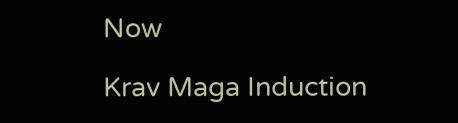Now

Krav Maga Induction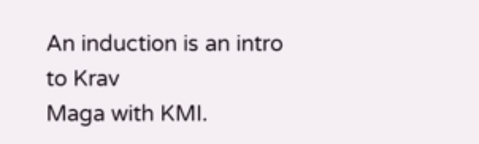An induction is an intro to Krav
Maga with KMI.